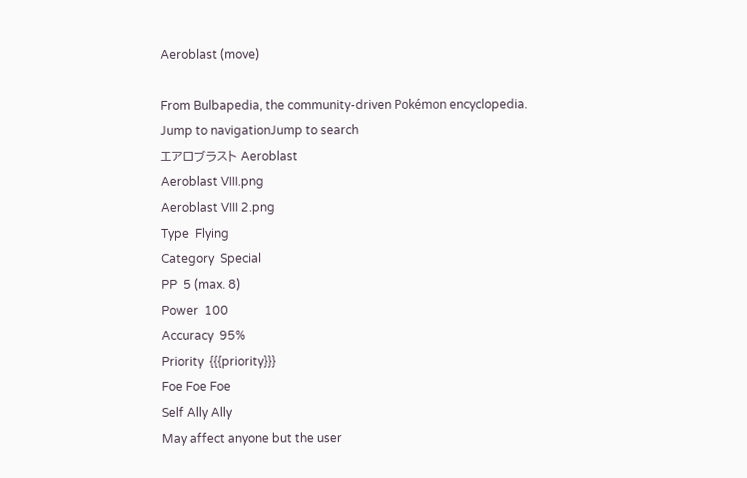Aeroblast (move)

From Bulbapedia, the community-driven Pokémon encyclopedia.
Jump to navigationJump to search
エアロブラスト Aeroblast
Aeroblast VIII.png
Aeroblast VIII 2.png
Type  Flying
Category  Special
PP  5 (max. 8)
Power  100
Accuracy  95%
Priority  {{{priority}}}
Foe Foe Foe
Self Ally Ally
May affect anyone but the user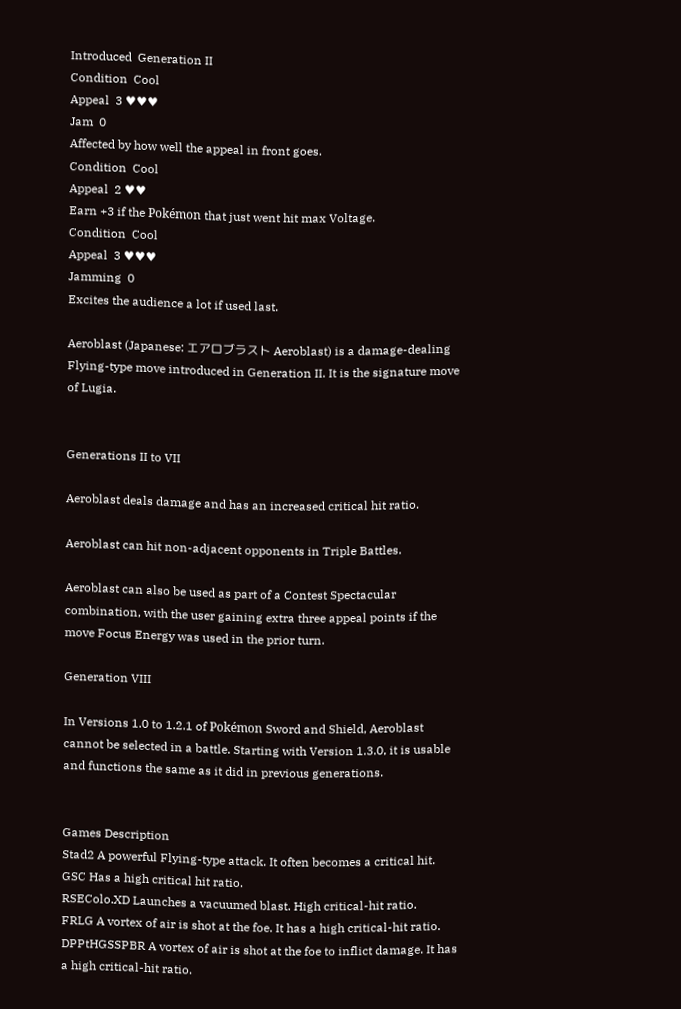Introduced  Generation II
Condition  Cool
Appeal  3 ♥♥♥
Jam  0
Affected by how well the appeal in front goes.
Condition  Cool
Appeal  2 ♥♥
Earn +3 if the Pokémon that just went hit max Voltage.
Condition  Cool
Appeal  3 ♥♥♥
Jamming  0
Excites the audience a lot if used last.

Aeroblast (Japanese: エアロブラスト Aeroblast) is a damage-dealing Flying-type move introduced in Generation II. It is the signature move of Lugia.


Generations II to VII

Aeroblast deals damage and has an increased critical hit ratio.

Aeroblast can hit non-adjacent opponents in Triple Battles.

Aeroblast can also be used as part of a Contest Spectacular combination, with the user gaining extra three appeal points if the move Focus Energy was used in the prior turn.

Generation VIII

In Versions 1.0 to 1.2.1 of Pokémon Sword and Shield, Aeroblast cannot be selected in a battle. Starting with Version 1.3.0, it is usable and functions the same as it did in previous generations.


Games Description
Stad2 A powerful Flying-type attack. It often becomes a critical hit.
GSC Has a high critical hit ratio.
RSEColo.XD Launches a vacuumed blast. High critical-hit ratio.
FRLG A vortex of air is shot at the foe. It has a high critical-hit ratio.
DPPtHGSSPBR A vortex of air is shot at the foe to inflict damage. It has a high critical-hit ratio.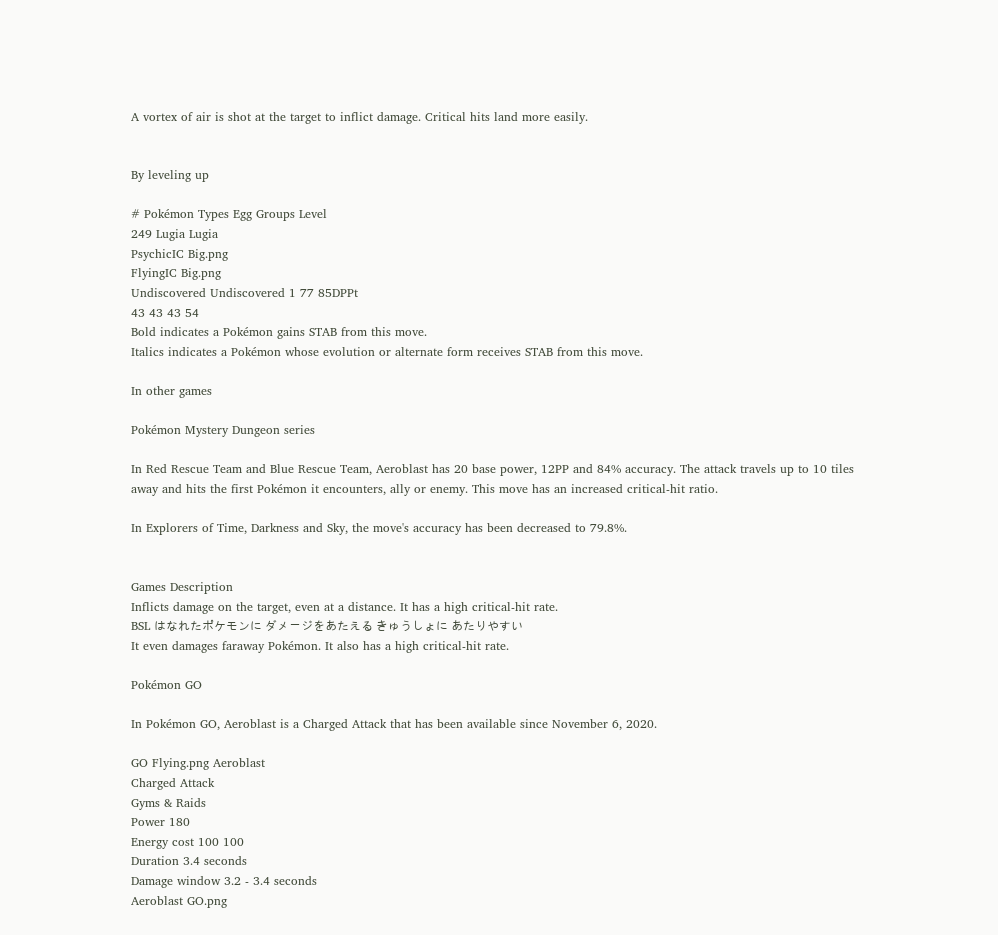A vortex of air is shot at the target to inflict damage. Critical hits land more easily.


By leveling up

# Pokémon Types Egg Groups Level
249 Lugia Lugia
PsychicIC Big.png
FlyingIC Big.png
Undiscovered Undiscovered 1 77 85DPPt
43 43 43 54
Bold indicates a Pokémon gains STAB from this move.
Italics indicates a Pokémon whose evolution or alternate form receives STAB from this move.

In other games

Pokémon Mystery Dungeon series

In Red Rescue Team and Blue Rescue Team, Aeroblast has 20 base power, 12PP and 84% accuracy. The attack travels up to 10 tiles away and hits the first Pokémon it encounters, ally or enemy. This move has an increased critical-hit ratio.

In Explorers of Time, Darkness and Sky, the move's accuracy has been decreased to 79.8%.


Games Description
Inflicts damage on the target, even at a distance. It has a high critical-hit rate.
BSL はなれたポケモンに ダメージをあたえる きゅうしょに あたりやすい
It even damages faraway Pokémon. It also has a high critical-hit rate.

Pokémon GO

In Pokémon GO, Aeroblast is a Charged Attack that has been available since November 6, 2020.

GO Flying.png Aeroblast
Charged Attack
Gyms & Raids
Power 180
Energy cost 100 100
Duration 3.4 seconds
Damage window 3.2 - 3.4 seconds
Aeroblast GO.png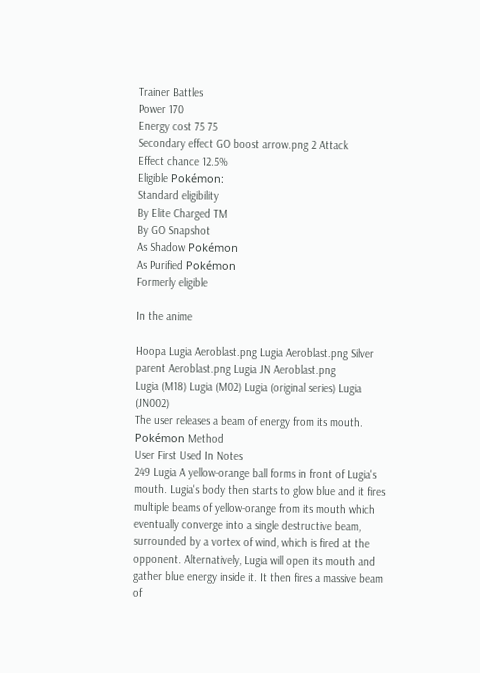Trainer Battles
Power 170
Energy cost 75 75
Secondary effect GO boost arrow.png 2 Attack
Effect chance 12.5%
Eligible Pokémon:
Standard eligibility
By Elite Charged TM
By GO Snapshot
As Shadow Pokémon
As Purified Pokémon
Formerly eligible

In the anime

Hoopa Lugia Aeroblast.png Lugia Aeroblast.png Silver parent Aeroblast.png Lugia JN Aeroblast.png
Lugia (M18) Lugia (M02) Lugia (original series) Lugia (JN002)
The user releases a beam of energy from its mouth.
Pokémon Method
User First Used In Notes
249 Lugia A yellow-orange ball forms in front of Lugia's mouth. Lugia's body then starts to glow blue and it fires multiple beams of yellow-orange from its mouth which eventually converge into a single destructive beam, surrounded by a vortex of wind, which is fired at the opponent. Alternatively, Lugia will open its mouth and gather blue energy inside it. It then fires a massive beam of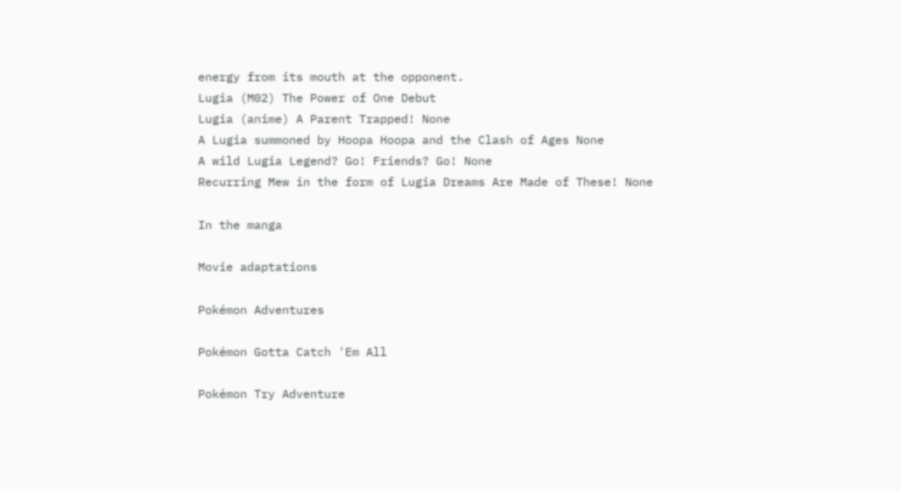energy from its mouth at the opponent.
Lugia (M02) The Power of One Debut
Lugia (anime) A Parent Trapped! None
A Lugia summoned by Hoopa Hoopa and the Clash of Ages None
A wild Lugia Legend? Go! Friends? Go! None
Recurring Mew in the form of Lugia Dreams Are Made of These! None

In the manga

Movie adaptations

Pokémon Adventures

Pokémon Gotta Catch 'Em All

Pokémon Try Adventure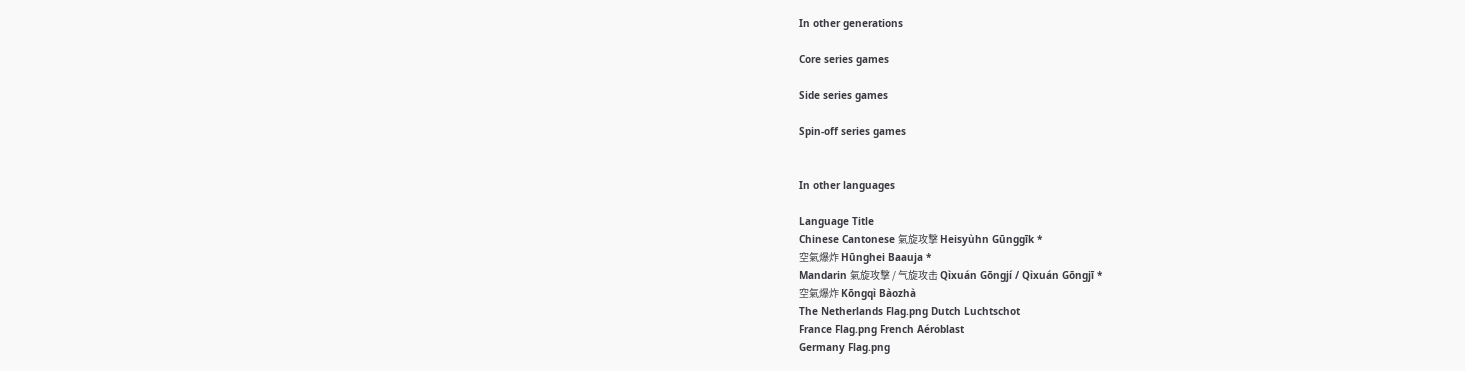In other generations

Core series games

Side series games

Spin-off series games


In other languages

Language Title
Chinese Cantonese 氣旋攻擊 Heisyùhn Gūnggīk *
空氣爆炸 Hūnghei Baauja *
Mandarin 氣旋攻擊 / 气旋攻击 Qìxuán Gōngjí / Qìxuán Gōngjī *
空氣爆炸 Kōngqì Bàozhà
The Netherlands Flag.png Dutch Luchtschot
France Flag.png French Aéroblast
Germany Flag.png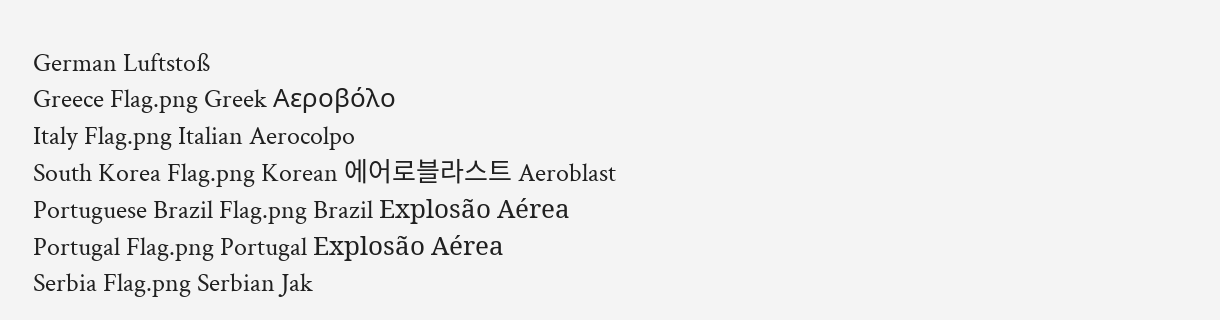German Luftstoß
Greece Flag.png Greek Αεροβόλο
Italy Flag.png Italian Aerocolpo
South Korea Flag.png Korean 에어로블라스트 Aeroblast
Portuguese Brazil Flag.png Brazil Explosão Aérea
Portugal Flag.png Portugal Explosão Aérea
Serbia Flag.png Serbian Jak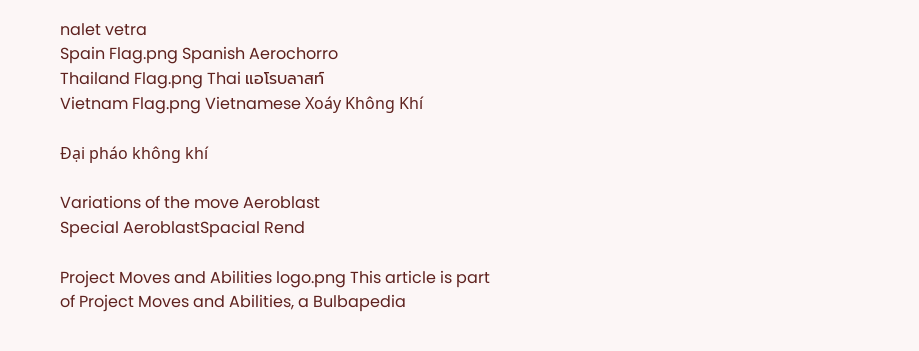nalet vetra
Spain Flag.png Spanish Aerochorro
Thailand Flag.png Thai แอโรบลาสท์
Vietnam Flag.png Vietnamese Xoáy Không Khí

Đại pháo không khí

Variations of the move Aeroblast
Special AeroblastSpacial Rend

Project Moves and Abilities logo.png This article is part of Project Moves and Abilities, a Bulbapedia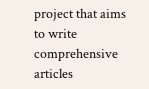project that aims to write comprehensive articles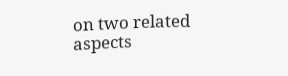on two related aspects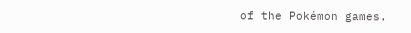of the Pokémon games.